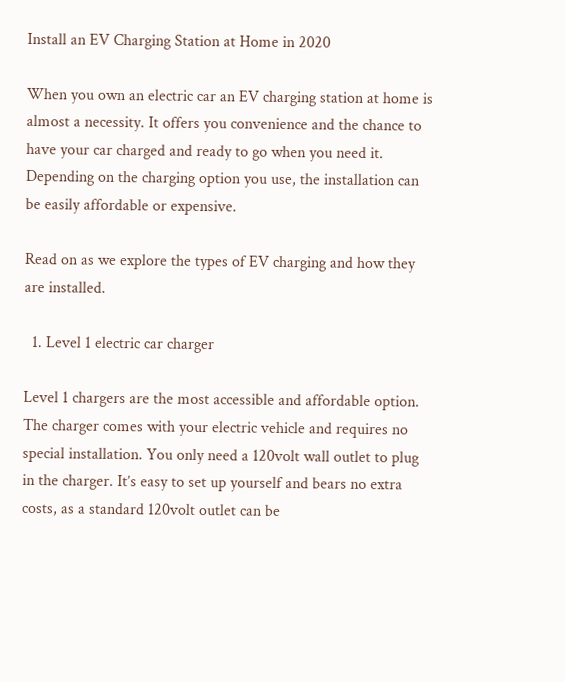Install an EV Charging Station at Home in 2020

When you own an electric car an EV charging station at home is almost a necessity. It offers you convenience and the chance to have your car charged and ready to go when you need it. Depending on the charging option you use, the installation can be easily affordable or expensive.

Read on as we explore the types of EV charging and how they are installed.

  1. Level 1 electric car charger

Level 1 chargers are the most accessible and affordable option. The charger comes with your electric vehicle and requires no special installation. You only need a 120volt wall outlet to plug in the charger. It’s easy to set up yourself and bears no extra costs, as a standard 120volt outlet can be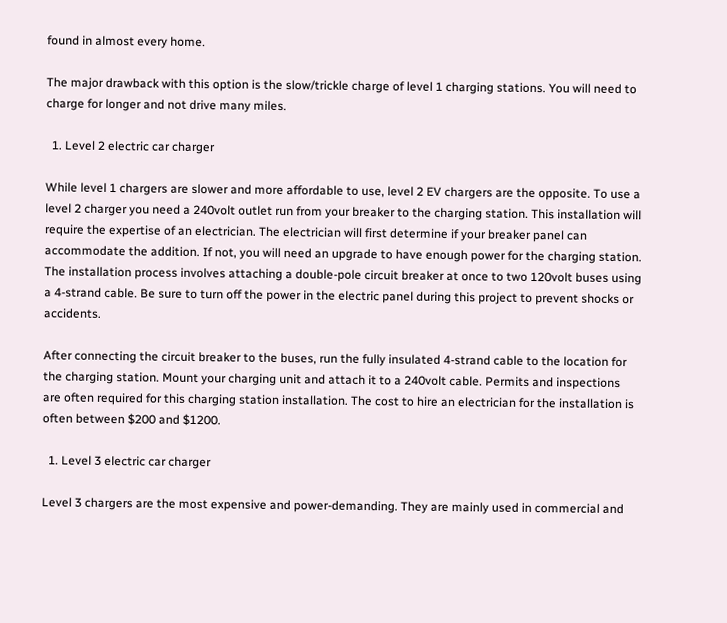found in almost every home.

The major drawback with this option is the slow/trickle charge of level 1 charging stations. You will need to charge for longer and not drive many miles.

  1. Level 2 electric car charger

While level 1 chargers are slower and more affordable to use, level 2 EV chargers are the opposite. To use a level 2 charger you need a 240volt outlet run from your breaker to the charging station. This installation will require the expertise of an electrician. The electrician will first determine if your breaker panel can accommodate the addition. If not, you will need an upgrade to have enough power for the charging station. The installation process involves attaching a double-pole circuit breaker at once to two 120volt buses using a 4-strand cable. Be sure to turn off the power in the electric panel during this project to prevent shocks or accidents.

After connecting the circuit breaker to the buses, run the fully insulated 4-strand cable to the location for the charging station. Mount your charging unit and attach it to a 240volt cable. Permits and inspections are often required for this charging station installation. The cost to hire an electrician for the installation is often between $200 and $1200.

  1. Level 3 electric car charger

Level 3 chargers are the most expensive and power-demanding. They are mainly used in commercial and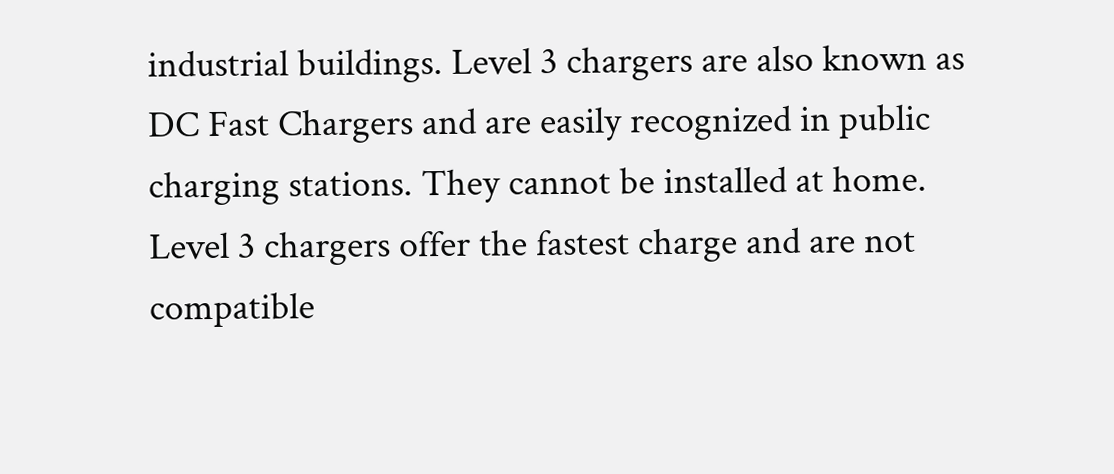industrial buildings. Level 3 chargers are also known as DC Fast Chargers and are easily recognized in public charging stations. They cannot be installed at home. Level 3 chargers offer the fastest charge and are not compatible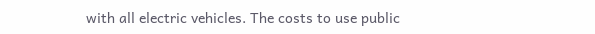with all electric vehicles. The costs to use public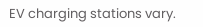EV charging stations vary.